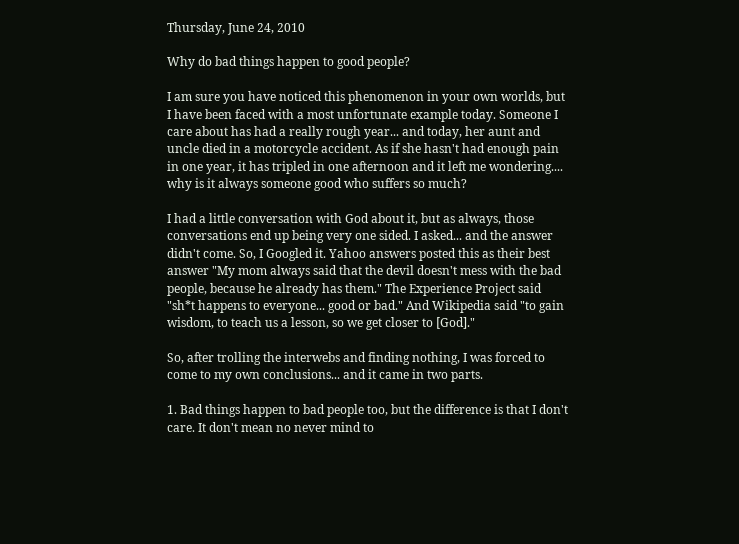Thursday, June 24, 2010

Why do bad things happen to good people?

I am sure you have noticed this phenomenon in your own worlds, but I have been faced with a most unfortunate example today. Someone I care about has had a really rough year... and today, her aunt and uncle died in a motorcycle accident. As if she hasn't had enough pain in one year, it has tripled in one afternoon and it left me wondering.... why is it always someone good who suffers so much?

I had a little conversation with God about it, but as always, those conversations end up being very one sided. I asked... and the answer didn't come. So, I Googled it. Yahoo answers posted this as their best answer "My mom always said that the devil doesn't mess with the bad people, because he already has them." The Experience Project said "sh*t happens to everyone... good or bad." And Wikipedia said "to gain wisdom, to teach us a lesson, so we get closer to [God]."

So, after trolling the interwebs and finding nothing, I was forced to come to my own conclusions... and it came in two parts.

1. Bad things happen to bad people too, but the difference is that I don't care. It don't mean no never mind to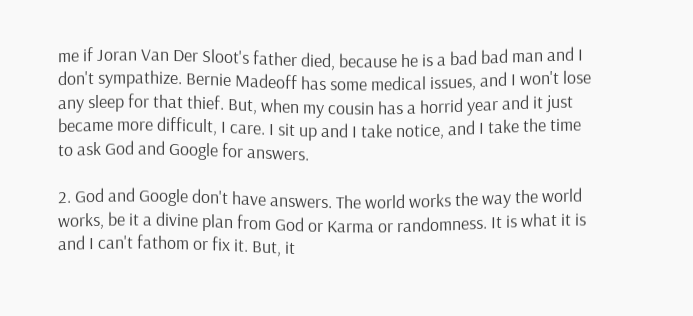me if Joran Van Der Sloot's father died, because he is a bad bad man and I don't sympathize. Bernie Madeoff has some medical issues, and I won't lose any sleep for that thief. But, when my cousin has a horrid year and it just became more difficult, I care. I sit up and I take notice, and I take the time to ask God and Google for answers.

2. God and Google don't have answers. The world works the way the world works, be it a divine plan from God or Karma or randomness. It is what it is and I can't fathom or fix it. But, it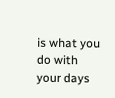is what you do with your days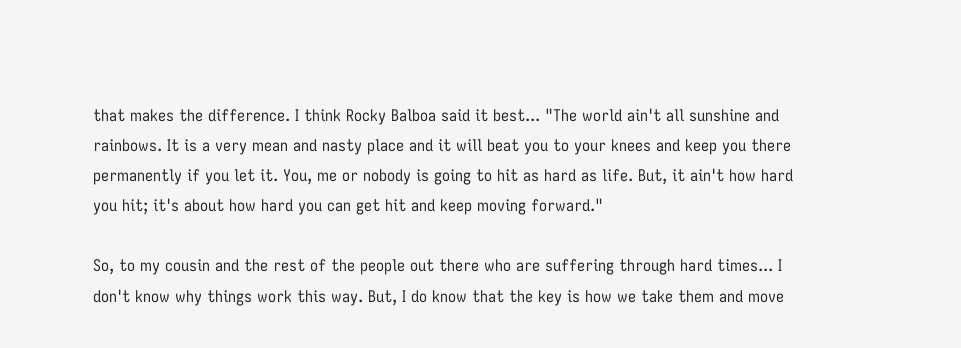that makes the difference. I think Rocky Balboa said it best... "The world ain't all sunshine and rainbows. It is a very mean and nasty place and it will beat you to your knees and keep you there permanently if you let it. You, me or nobody is going to hit as hard as life. But, it ain't how hard you hit; it's about how hard you can get hit and keep moving forward."

So, to my cousin and the rest of the people out there who are suffering through hard times... I don't know why things work this way. But, I do know that the key is how we take them and move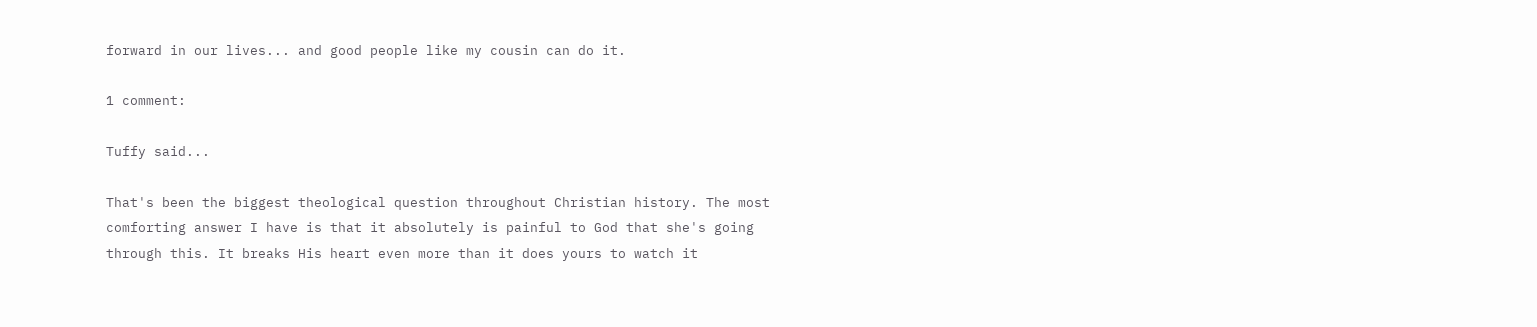forward in our lives... and good people like my cousin can do it.

1 comment:

Tuffy said...

That's been the biggest theological question throughout Christian history. The most comforting answer I have is that it absolutely is painful to God that she's going through this. It breaks His heart even more than it does yours to watch it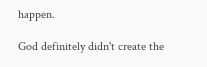happen.

God definitely didn't create the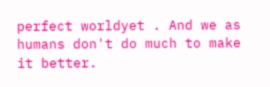perfect worldyet . And we as humans don't do much to make it better.